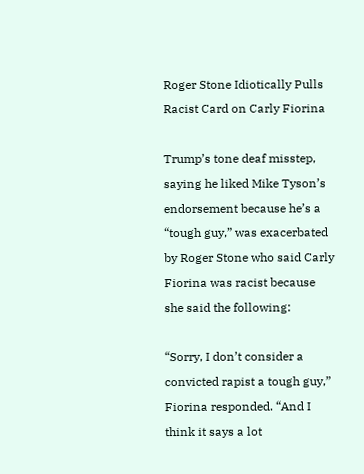Roger Stone Idiotically Pulls Racist Card on Carly Fiorina

Trump’s tone deaf misstep, saying he liked Mike Tyson’s endorsement because he’s a “tough guy,” was exacerbated by Roger Stone who said Carly Fiorina was racist because she said the following:

“Sorry, I don’t consider a convicted rapist a tough guy,” Fiorina responded. “And I think it says a lot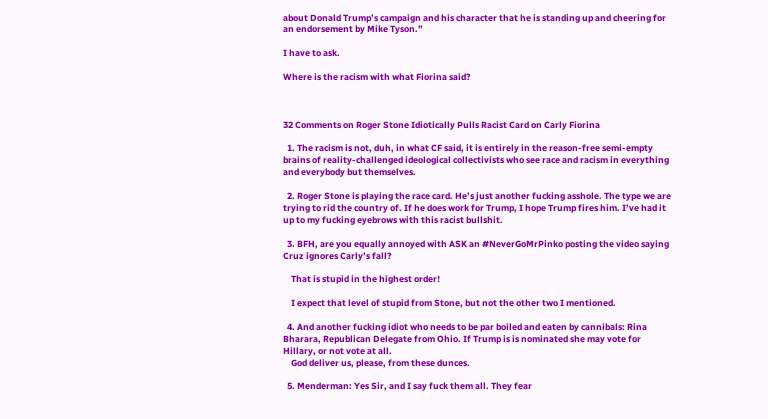about Donald Trump’s campaign and his character that he is standing up and cheering for an endorsement by Mike Tyson.”

I have to ask.

Where is the racism with what Fiorina said?



32 Comments on Roger Stone Idiotically Pulls Racist Card on Carly Fiorina

  1. The racism is not, duh, in what CF said, it is entirely in the reason-free semi-empty brains of reality-challenged ideological collectivists who see race and racism in everything and everybody but themselves.

  2. Roger Stone is playing the race card. He’s just another fucking asshole. The type we are trying to rid the country of. If he does work for Trump, I hope Trump fires him. I’ve had it up to my fucking eyebrows with this racist bullshit.

  3. BFH, are you equally annoyed with ASK an #NeverGoMrPinko posting the video saying Cruz ignores Carly’s fall?

    That is stupid in the highest order!

    I expect that level of stupid from Stone, but not the other two I mentioned.

  4. And another fucking idiot who needs to be par boiled and eaten by cannibals: Rina Bharara, Republican Delegate from Ohio. If Trump is is nominated she may vote for Hillary, or not vote at all.
    God deliver us, please, from these dunces.

  5. Menderman: Yes Sir, and I say fuck them all. They fear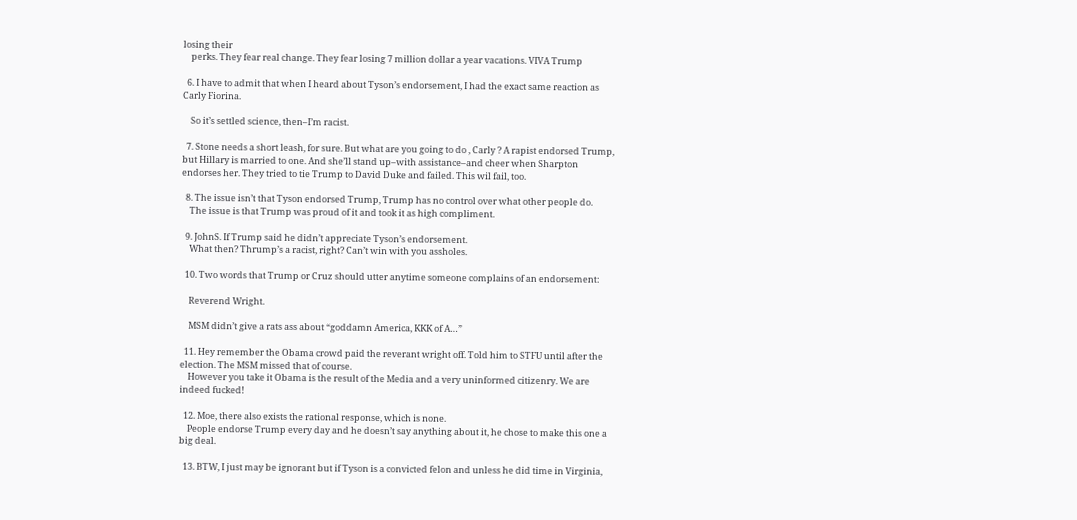losing their
    perks. They fear real change. They fear losing 7 million dollar a year vacations. VIVA Trump

  6. I have to admit that when I heard about Tyson’s endorsement, I had the exact same reaction as Carly Fiorina.

    So it’s settled science, then–I’m racist.

  7. Stone needs a short leash, for sure. But what are you going to do , Carly ? A rapist endorsed Trump, but Hillary is married to one. And she’ll stand up–with assistance–and cheer when Sharpton endorses her. They tried to tie Trump to David Duke and failed. This wil fail, too.

  8. The issue isn’t that Tyson endorsed Trump, Trump has no control over what other people do.
    The issue is that Trump was proud of it and took it as high compliment.

  9. JohnS. If Trump said he didn’t appreciate Tyson’s endorsement.
    What then? Thrump’s a racist, right? Can’t win with you assholes.

  10. Two words that Trump or Cruz should utter anytime someone complains of an endorsement:

    Reverend Wright.

    MSM didn’t give a rats ass about “goddamn America, KKK of A…”

  11. Hey remember the Obama crowd paid the reverant wright off. Told him to STFU until after the election. The MSM missed that of course.
    However you take it Obama is the result of the Media and a very uninformed citizenry. We are indeed fucked!

  12. Moe, there also exists the rational response, which is none.
    People endorse Trump every day and he doesn’t say anything about it, he chose to make this one a big deal.

  13. BTW, I just may be ignorant but if Tyson is a convicted felon and unless he did time in Virginia,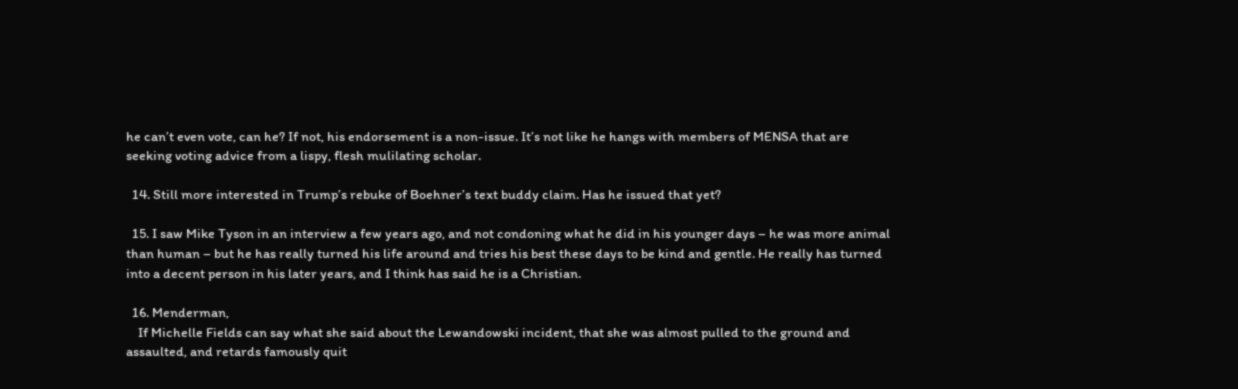he can’t even vote, can he? If not, his endorsement is a non-issue. It’s not like he hangs with members of MENSA that are seeking voting advice from a lispy, flesh mulilating scholar.

  14. Still more interested in Trump’s rebuke of Boehner’s text buddy claim. Has he issued that yet?

  15. I saw Mike Tyson in an interview a few years ago, and not condoning what he did in his younger days – he was more animal than human – but he has really turned his life around and tries his best these days to be kind and gentle. He really has turned into a decent person in his later years, and I think has said he is a Christian.

  16. Menderman,
    If Michelle Fields can say what she said about the Lewandowski incident, that she was almost pulled to the ground and assaulted, and retards famously quit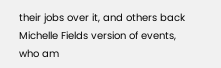their jobs over it, and others back Michelle Fields version of events, who am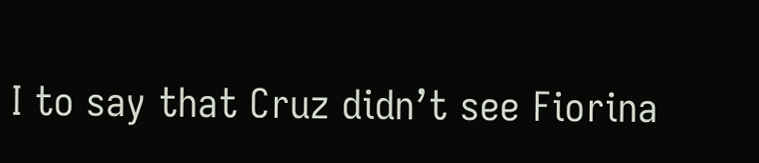I to say that Cruz didn’t see Fiorina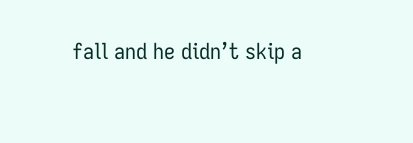fall and he didn’t skip a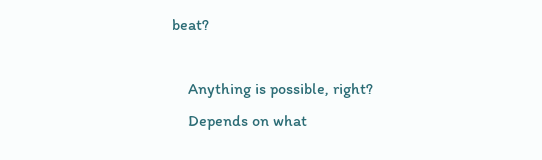beat?

    Anything is possible, right?
    Depends on what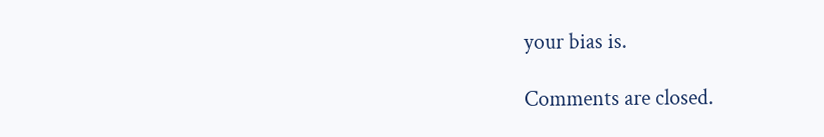your bias is.

Comments are closed.